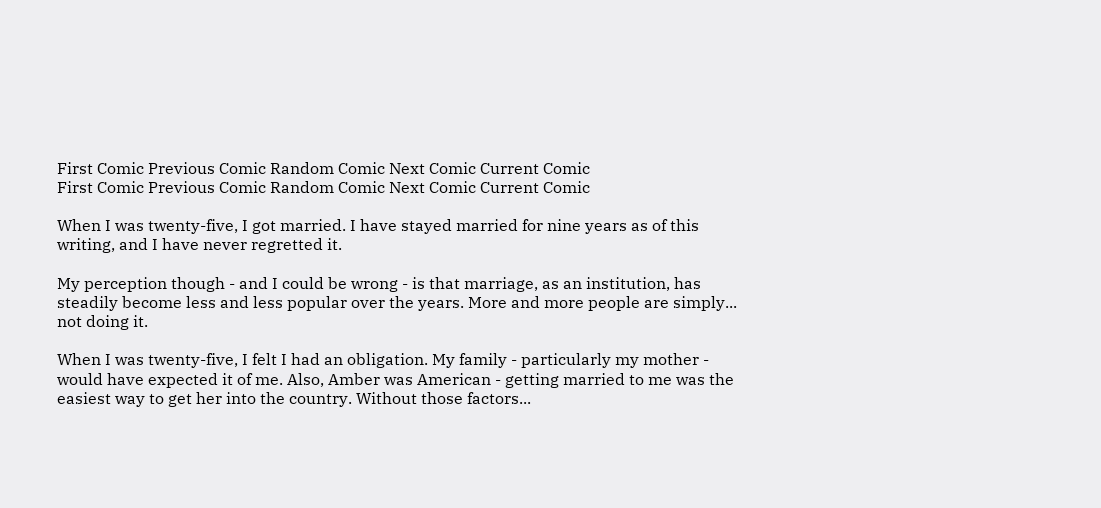First Comic Previous Comic Random Comic Next Comic Current Comic
First Comic Previous Comic Random Comic Next Comic Current Comic

When I was twenty-five, I got married. I have stayed married for nine years as of this writing, and I have never regretted it.

My perception though - and I could be wrong - is that marriage, as an institution, has steadily become less and less popular over the years. More and more people are simply... not doing it.

When I was twenty-five, I felt I had an obligation. My family - particularly my mother - would have expected it of me. Also, Amber was American - getting married to me was the easiest way to get her into the country. Without those factors...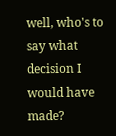well, who's to say what decision I would have made?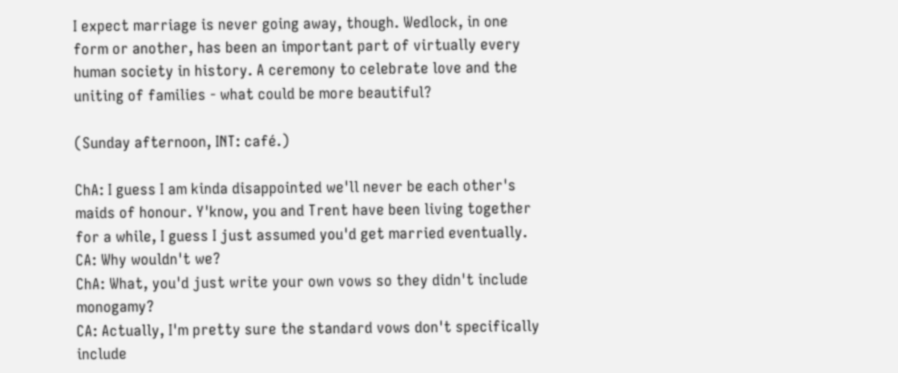I expect marriage is never going away, though. Wedlock, in one form or another, has been an important part of virtually every human society in history. A ceremony to celebrate love and the uniting of families - what could be more beautiful?

(Sunday afternoon, INT: café.)

ChA: I guess I am kinda disappointed we'll never be each other's maids of honour. Y'know, you and Trent have been living together for a while, I guess I just assumed you'd get married eventually.
CA: Why wouldn't we?
ChA: What, you'd just write your own vows so they didn't include monogamy?
CA: Actually, I'm pretty sure the standard vows don't specifically include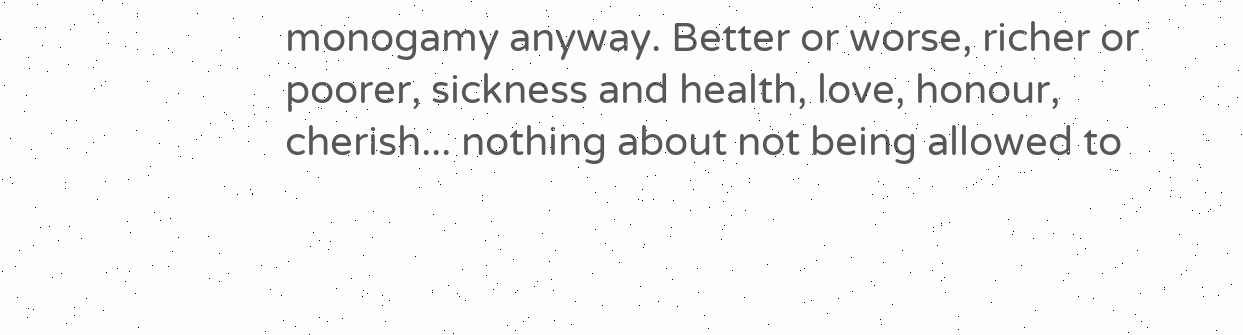monogamy anyway. Better or worse, richer or poorer, sickness and health, love, honour, cherish... nothing about not being allowed to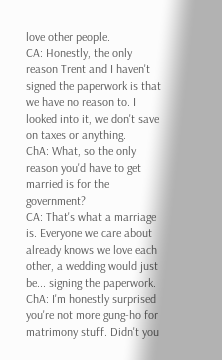love other people.
CA: Honestly, the only reason Trent and I haven't signed the paperwork is that we have no reason to. I looked into it, we don't save on taxes or anything.
ChA: What, so the only reason you'd have to get married is for the government?
CA: That's what a marriage is. Everyone we care about already knows we love each other, a wedding would just be... signing the paperwork.
ChA: I'm honestly surprised you're not more gung-ho for matrimony stuff. Didn't you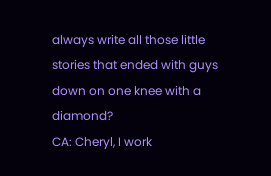always write all those little stories that ended with guys down on one knee with a diamond?
CA: Cheryl, I work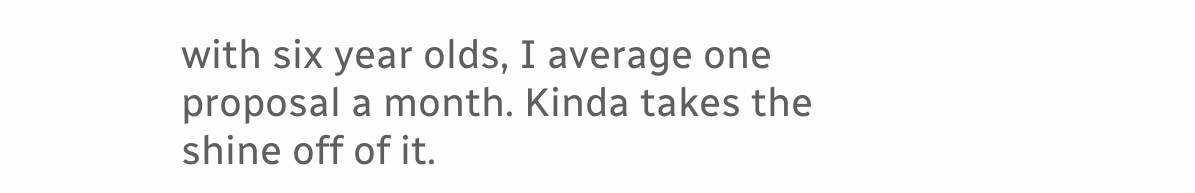with six year olds, I average one proposal a month. Kinda takes the shine off of it.